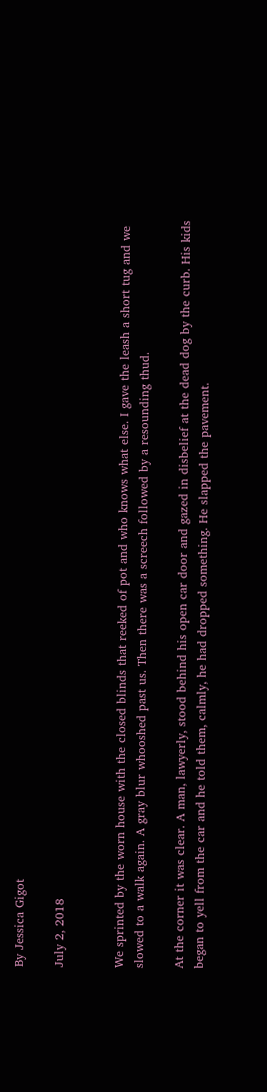By Jessica Gigot

July 2, 2018


We sprinted by the worn house with the closed blinds that reeked of pot and who knows what else. I gave the leash a short tug and we slowed to a walk again. A gray blur whooshed past us. Then there was a screech followed by a resounding thud.

At the corner it was clear. A man, lawyerly, stood behind his open car door and gazed in disbelief at the dead dog by the curb. His kids began to yell from the car and he told them, calmly, he had dropped something. He slapped the pavement.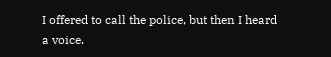I offered to call the police, but then I heard a voice.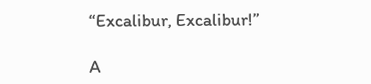“Excalibur, Excalibur!”

A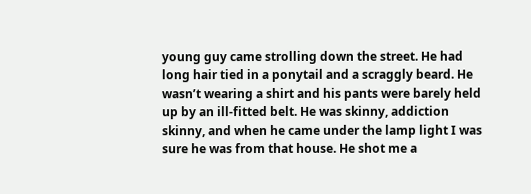young guy came strolling down the street. He had long hair tied in a ponytail and a scraggly beard. He wasn’t wearing a shirt and his pants were barely held up by an ill-fitted belt. He was skinny, addiction skinny, and when he came under the lamp light I was sure he was from that house. He shot me a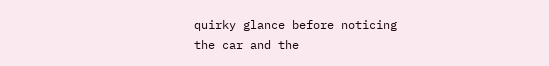quirky glance before noticing the car and the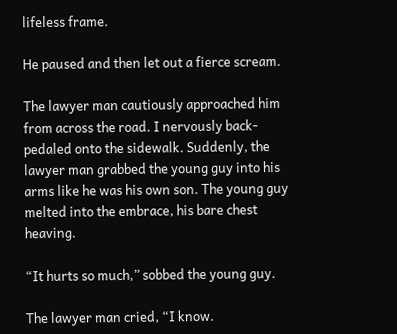lifeless frame.

He paused and then let out a fierce scream.

The lawyer man cautiously approached him from across the road. I nervously back-pedaled onto the sidewalk. Suddenly, the lawyer man grabbed the young guy into his arms like he was his own son. The young guy melted into the embrace, his bare chest heaving.

“It hurts so much,” sobbed the young guy.

The lawyer man cried, “I know.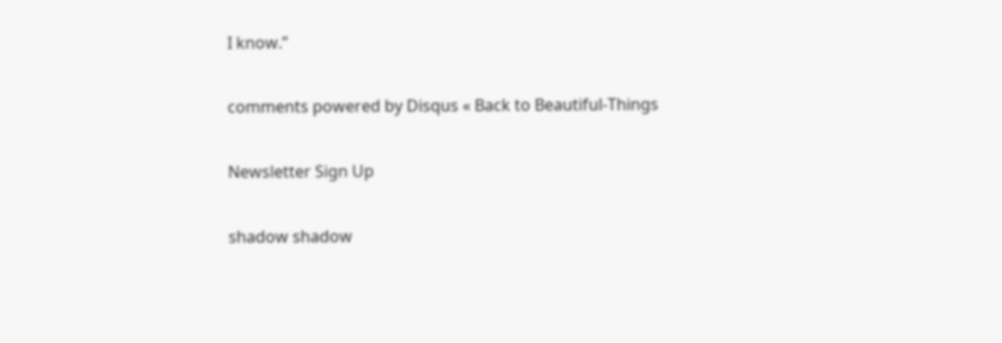I know.”

comments powered by Disqus « Back to Beautiful-Things

Newsletter Sign Up

shadow shadow